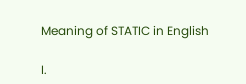Meaning of STATIC in English

I.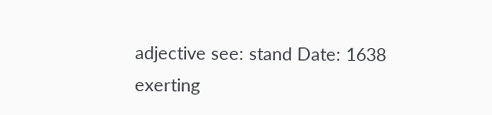adjective see: stand Date: 1638 exerting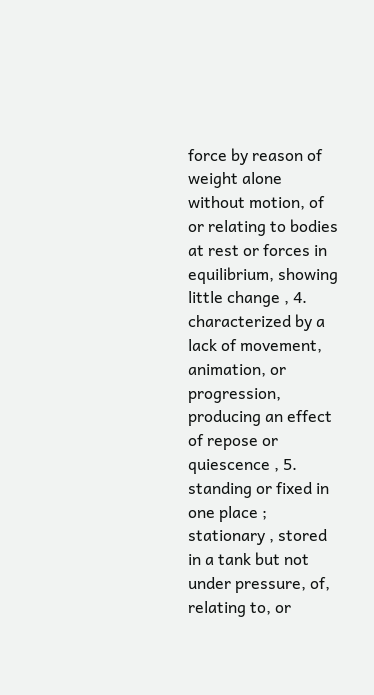force by reason of weight alone without motion, of or relating to bodies at rest or forces in equilibrium, showing little change , 4. characterized by a lack of movement, animation, or progression, producing an effect of repose or quiescence , 5. standing or fixed in one place ; stationary , stored in a tank but not under pressure, of, relating to, or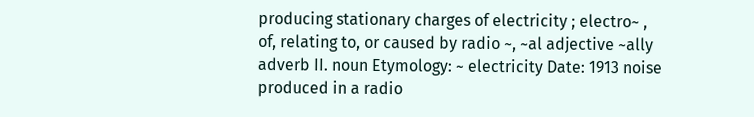producing stationary charges of electricity ; electro~ , of, relating to, or caused by radio ~, ~al adjective ~ally adverb II. noun Etymology: ~ electricity Date: 1913 noise produced in a radio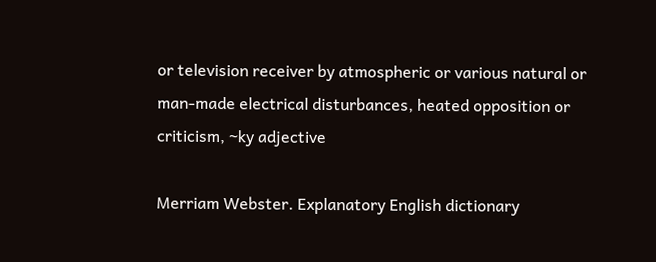or television receiver by atmospheric or various natural or man-made electrical disturbances, heated opposition or criticism, ~ky adjective

Merriam Webster. Explanatory English dictionary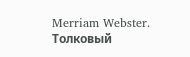Merriam Webster.      Толковый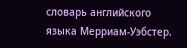словарь английского языка Мерриам-Уэбстер.